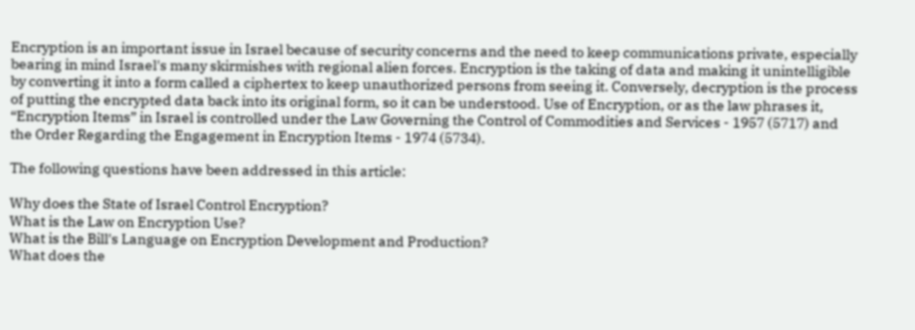Encryption is an important issue in Israel because of security concerns and the need to keep communications private, especially bearing in mind Israel's many skirmishes with regional alien forces. Encryption is the taking of data and making it unintelligible by converting it into a form called a ciphertex to keep unauthorized persons from seeing it. Conversely, decryption is the process of putting the encrypted data back into its original form, so it can be understood. Use of Encryption, or as the law phrases it, “Encryption Items” in Israel is controlled under the Law Governing the Control of Commodities and Services - 1957 (5717) and the Order Regarding the Engagement in Encryption Items - 1974 (5734).

The following questions have been addressed in this article:

Why does the State of Israel Control Encryption?
What is the Law on Encryption Use?
What is the Bill's Language on Encryption Development and Production?
What does the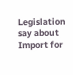Legislation say about Import for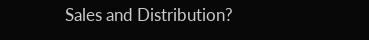Sales and Distribution?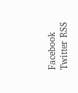Facebook Twitter RSS